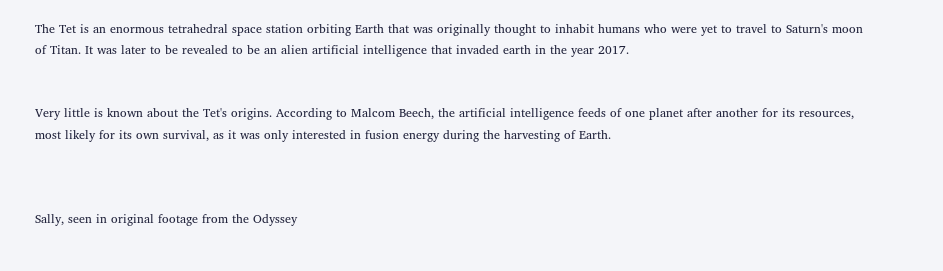The Tet is an enormous tetrahedral space station orbiting Earth that was originally thought to inhabit humans who were yet to travel to Saturn's moon of Titan. It was later to be revealed to be an alien artificial intelligence that invaded earth in the year 2017.


Very little is known about the Tet's origins. According to Malcom Beech, the artificial intelligence feeds of one planet after another for its resources, most likely for its own survival, as it was only interested in fusion energy during the harvesting of Earth.



Sally, seen in original footage from the Odyssey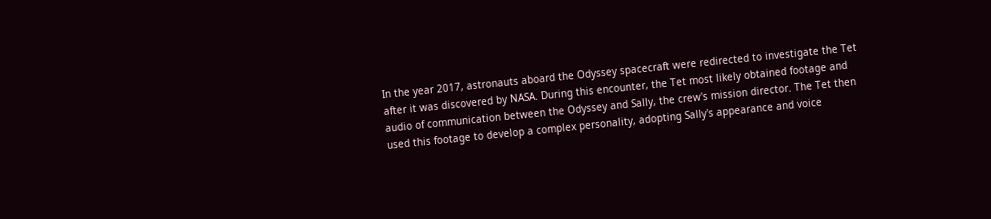In the year 2017, astronauts aboard the Odyssey spacecraft were redirected to investigate the Tet after it was discovered by NASA. During this encounter, the Tet most likely obtained footage and audio of communication between the Odyssey and Sally, the crew's mission director. The Tet then used this footage to develop a complex personality, adopting Sally's appearance and voice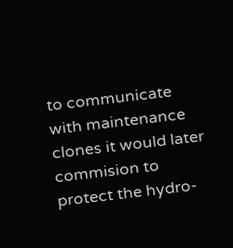to communicate with maintenance clones it would later commision to protect the hydro-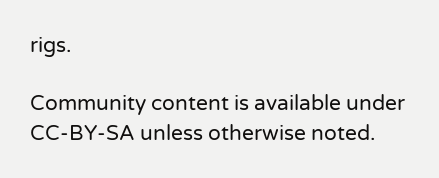rigs.

Community content is available under CC-BY-SA unless otherwise noted.